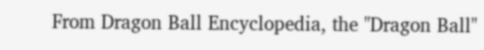From Dragon Ball Encyclopedia, the ''Dragon Ball''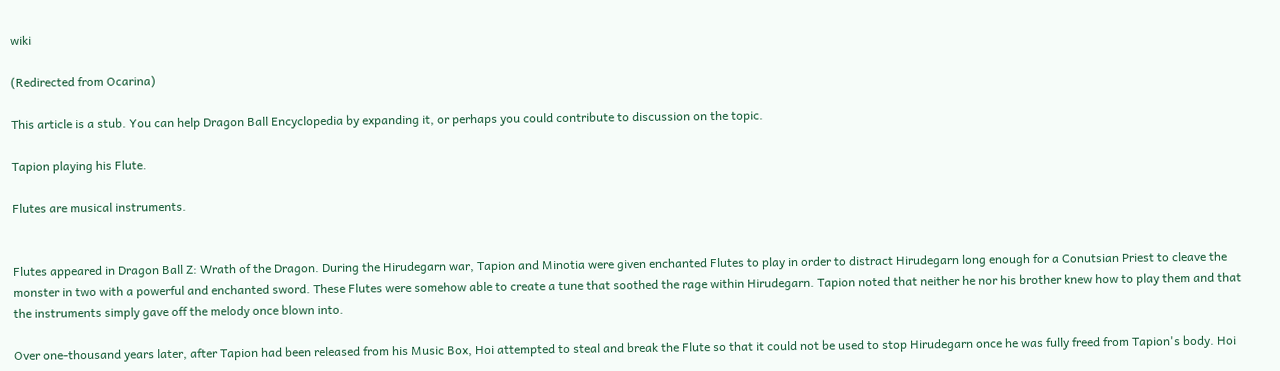wiki

(Redirected from Ocarina)

This article is a stub. You can help Dragon Ball Encyclopedia by expanding it, or perhaps you could contribute to discussion on the topic.

Tapion playing his Flute.

Flutes are musical instruments.


Flutes appeared in Dragon Ball Z: Wrath of the Dragon. During the Hirudegarn war, Tapion and Minotia were given enchanted Flutes to play in order to distract Hirudegarn long enough for a Conutsian Priest to cleave the monster in two with a powerful and enchanted sword. These Flutes were somehow able to create a tune that soothed the rage within Hirudegarn. Tapion noted that neither he nor his brother knew how to play them and that the instruments simply gave off the melody once blown into.

Over one-thousand years later, after Tapion had been released from his Music Box, Hoi attempted to steal and break the Flute so that it could not be used to stop Hirudegarn once he was fully freed from Tapion's body. Hoi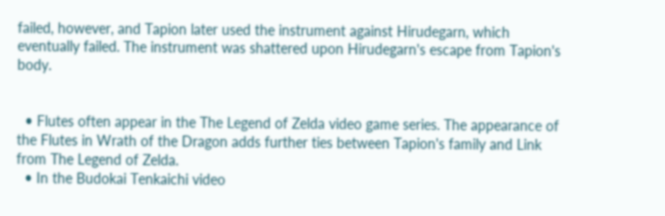failed, however, and Tapion later used the instrument against Hirudegarn, which eventually failed. The instrument was shattered upon Hirudegarn's escape from Tapion's body.


  • Flutes often appear in the The Legend of Zelda video game series. The appearance of the Flutes in Wrath of the Dragon adds further ties between Tapion's family and Link from The Legend of Zelda.
  • In the Budokai Tenkaichi video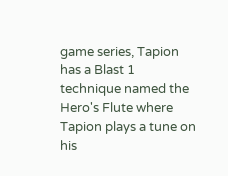game series, Tapion has a Blast 1 technique named the Hero's Flute where Tapion plays a tune on his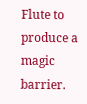Flute to produce a magic barrier.